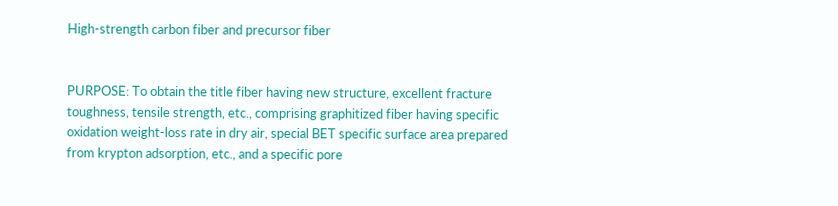High-strength carbon fiber and precursor fiber


PURPOSE: To obtain the title fiber having new structure, excellent fracture toughness, tensile strength, etc., comprising graphitized fiber having specific oxidation weight-loss rate in dry air, special BET specific surface area prepared from krypton adsorption, etc., and a specific pore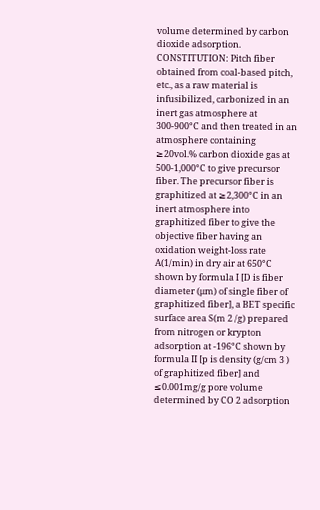volume determined by carbon dioxide adsorption. CONSTITUTION: Pitch fiber obtained from coal-based pitch, etc., as a raw material is infusibilized, carbonized in an inert gas atmosphere at 300-900°C and then treated in an atmosphere containing ≥20vol.% carbon dioxide gas at 500-1,000°C to give precursor fiber. The precursor fiber is graphitized at ≥2,300°C in an inert atmosphere into graphitized fiber to give the objective fiber having an oxidation weight-loss rate A(1/min) in dry air at 650°C shown by formula I [D is fiber diameter (μm) of single fiber of graphitized fiber], a BET specific surface area S(m 2 /g) prepared from nitrogen or krypton adsorption at -196°C shown by formula II [p is density (g/cm 3 ) of graphitized fiber] and ≤0.001mg/g pore volume determined by CO 2 adsorption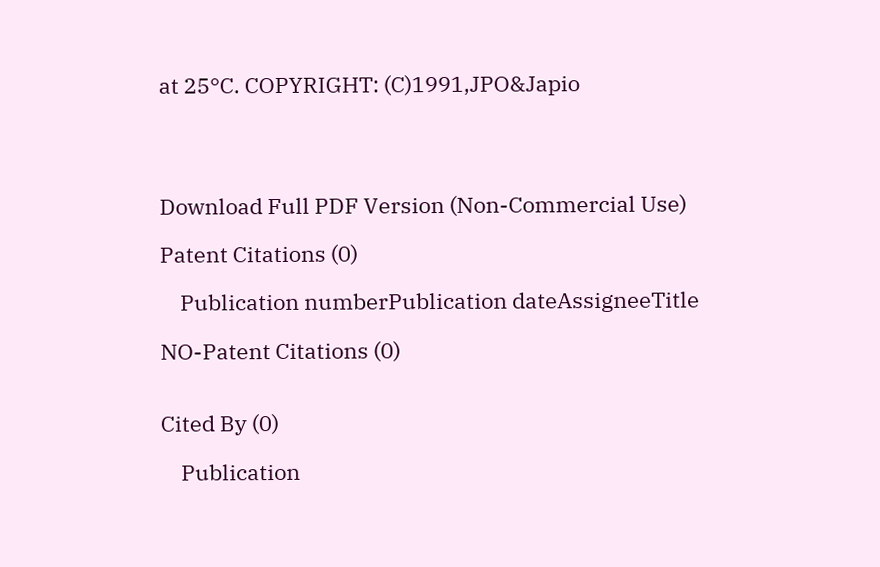at 25°C. COPYRIGHT: (C)1991,JPO&Japio




Download Full PDF Version (Non-Commercial Use)

Patent Citations (0)

    Publication numberPublication dateAssigneeTitle

NO-Patent Citations (0)


Cited By (0)

    Publication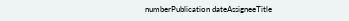numberPublication dateAssigneeTitle